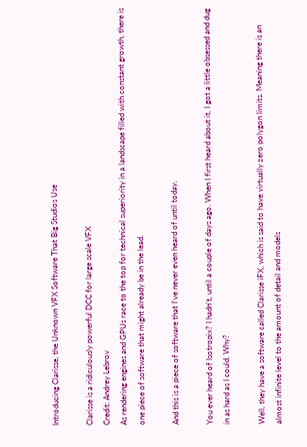Introducing Clarisse, the Unknown VFX Software That Big Studios Use

Clarisse is a ridiculously powerful DCC for large scale VFX
Credit: Andrey Lebrov
As rendering engines and GPUs race to the top for technical superiority in a landscape filled with constant growth, there is one piece of software that might already be in the lead.

And this is a piece of software that I've never even heard of until today.

You ever heard of Isotropix? I hadn't, until a couple of days ago. When I first heard about it, I got a little obsessed and dug in as hard as I could. Why?

Well, they have a software called Clarisse iFX, which is said to have virtually zero polygon limits. Meaning there is an almost infinite level to the amount of detail and models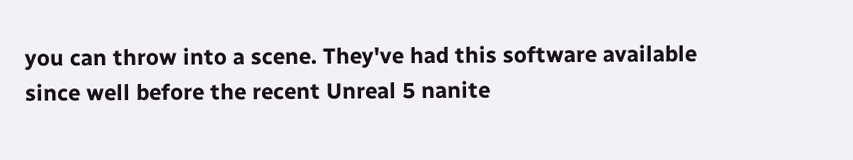you can throw into a scene. They've had this software available since well before the recent Unreal 5 nanite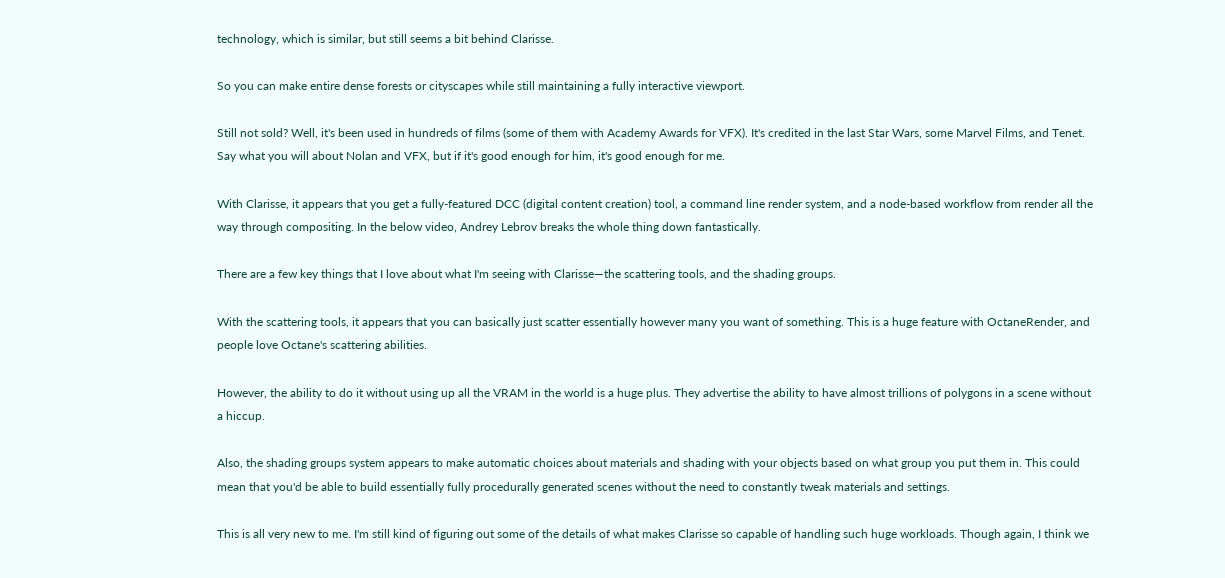technology, which is similar, but still seems a bit behind Clarisse.

So you can make entire dense forests or cityscapes while still maintaining a fully interactive viewport.

Still not sold? Well, it's been used in hundreds of films (some of them with Academy Awards for VFX). It's credited in the last Star Wars, some Marvel Films, and Tenet. Say what you will about Nolan and VFX, but if it's good enough for him, it's good enough for me.

With Clarisse, it appears that you get a fully-featured DCC (digital content creation) tool, a command line render system, and a node-based workflow from render all the way through compositing. In the below video, Andrey Lebrov breaks the whole thing down fantastically.

There are a few key things that I love about what I'm seeing with Clarisse—the scattering tools, and the shading groups.

With the scattering tools, it appears that you can basically just scatter essentially however many you want of something. This is a huge feature with OctaneRender, and people love Octane's scattering abilities.

However, the ability to do it without using up all the VRAM in the world is a huge plus. They advertise the ability to have almost trillions of polygons in a scene without a hiccup.

Also, the shading groups system appears to make automatic choices about materials and shading with your objects based on what group you put them in. This could mean that you'd be able to build essentially fully procedurally generated scenes without the need to constantly tweak materials and settings.

This is all very new to me. I'm still kind of figuring out some of the details of what makes Clarisse so capable of handling such huge workloads. Though again, I think we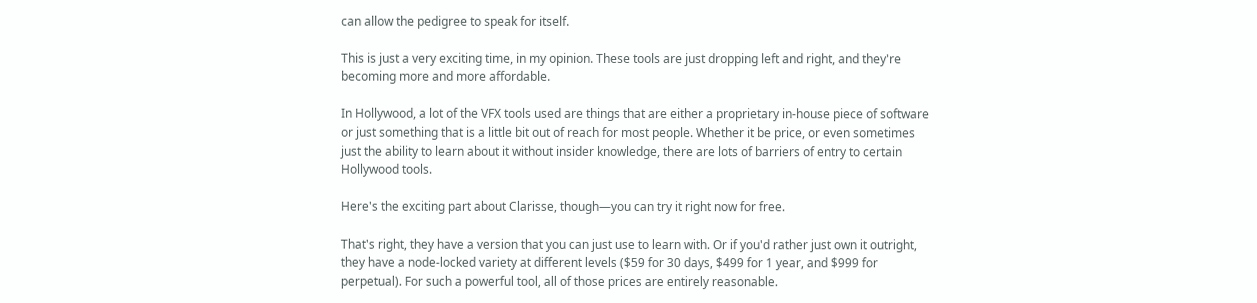can allow the pedigree to speak for itself.

This is just a very exciting time, in my opinion. These tools are just dropping left and right, and they're becoming more and more affordable.

In Hollywood, a lot of the VFX tools used are things that are either a proprietary in-house piece of software or just something that is a little bit out of reach for most people. Whether it be price, or even sometimes just the ability to learn about it without insider knowledge, there are lots of barriers of entry to certain Hollywood tools.

Here's the exciting part about Clarisse, though—you can try it right now for free.

That's right, they have a version that you can just use to learn with. Or if you'd rather just own it outright, they have a node-locked variety at different levels ($59 for 30 days, $499 for 1 year, and $999 for perpetual). For such a powerful tool, all of those prices are entirely reasonable.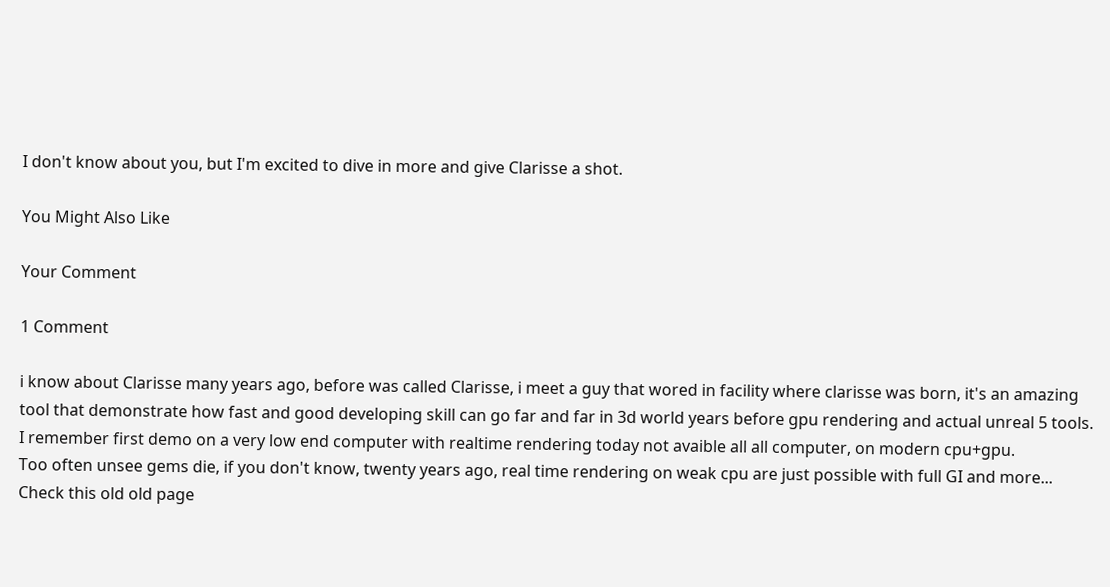I don't know about you, but I'm excited to dive in more and give Clarisse a shot.

You Might Also Like

Your Comment

1 Comment

i know about Clarisse many years ago, before was called Clarisse, i meet a guy that wored in facility where clarisse was born, it's an amazing tool that demonstrate how fast and good developing skill can go far and far in 3d world years before gpu rendering and actual unreal 5 tools. I remember first demo on a very low end computer with realtime rendering today not avaible all all computer, on modern cpu+gpu.
Too often unsee gems die, if you don't know, twenty years ago, real time rendering on weak cpu are just possible with full GI and more...
Check this old old page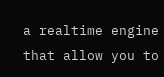a realtime engine that allow you to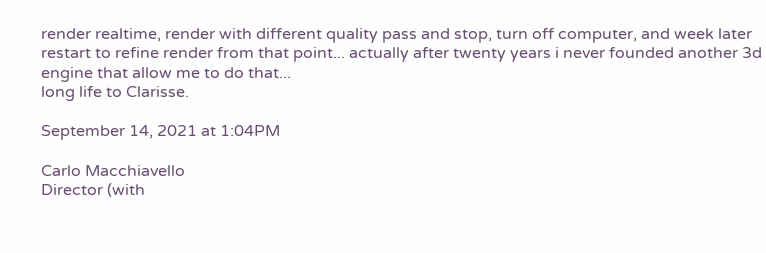render realtime, render with different quality pass and stop, turn off computer, and week later restart to refine render from that point... actually after twenty years i never founded another 3d engine that allow me to do that...
long life to Clarisse.

September 14, 2021 at 1:04PM

Carlo Macchiavello
Director (with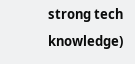strong tech knowledge)